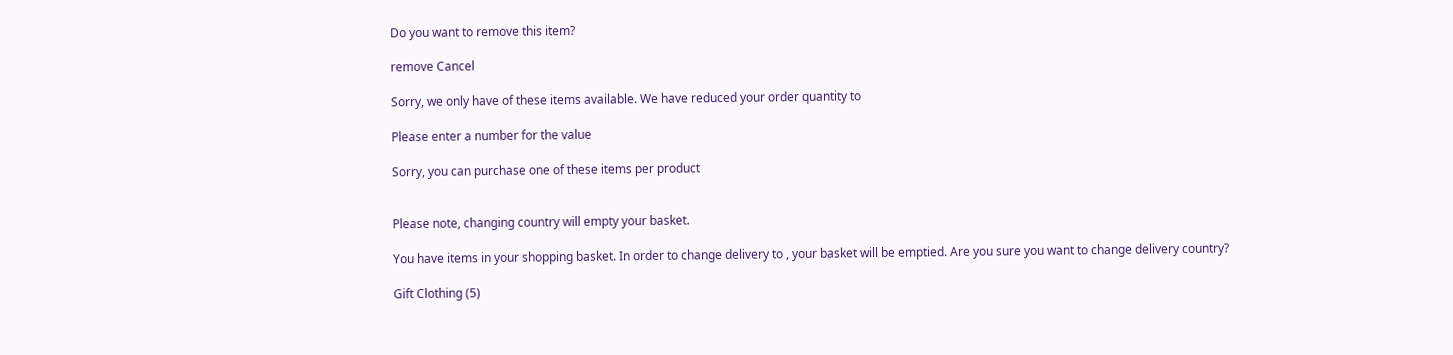Do you want to remove this item?

remove Cancel

Sorry, we only have of these items available. We have reduced your order quantity to

Please enter a number for the value

Sorry, you can purchase one of these items per product


Please note, changing country will empty your basket.

You have items in your shopping basket. In order to change delivery to , your basket will be emptied. Are you sure you want to change delivery country?

Gift Clothing (5)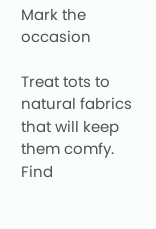Mark the occasion

Treat tots to natural fabrics that will keep them comfy. Find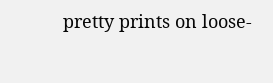pretty prints on loose-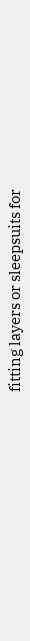fitting layers or sleepsuits for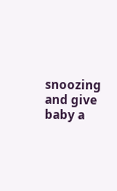snoozing and give baby a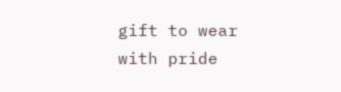gift to wear with pride